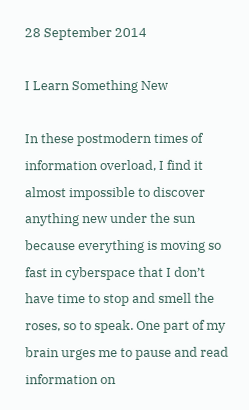28 September 2014

I Learn Something New

In these postmodern times of information overload, I find it almost impossible to discover anything new under the sun because everything is moving so fast in cyberspace that I don’t have time to stop and smell the roses, so to speak. One part of my brain urges me to pause and read information on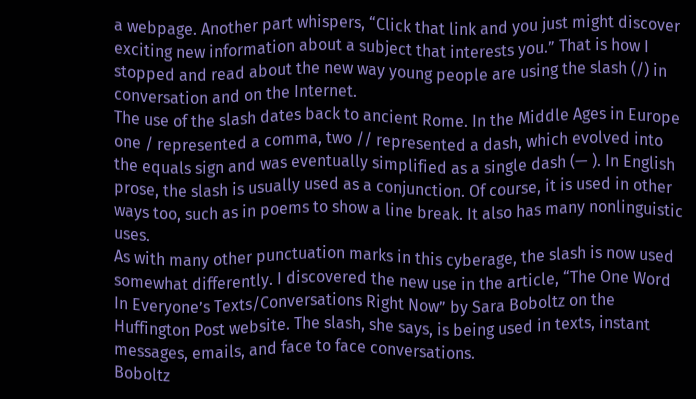a webpage. Another part whispers, “Click that link and you just might discover exciting new information about a subject that interests you.” That is how I stopped and read about the new way young people are using the slash (/) in conversation and on the Internet.
The use of the slash dates back to ancient Rome. In the Middle Ages in Europe one / represented a comma, two // represented a dash, which evolved into the equals sign and was eventually simplified as a single dash (— ). In English prose, the slash is usually used as a conjunction. Of course, it is used in other ways too, such as in poems to show a line break. It also has many nonlinguistic uses.
As with many other punctuation marks in this cyberage, the slash is now used somewhat differently. I discovered the new use in the article, “The One Word In Everyone’s Texts/Conversations Right Now” by Sara Boboltz on the Huffington Post website. The slash, she says, is being used in texts, instant messages, emails, and face to face conversations.
Boboltz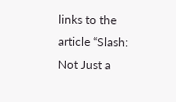links to the article “Slash: Not Just a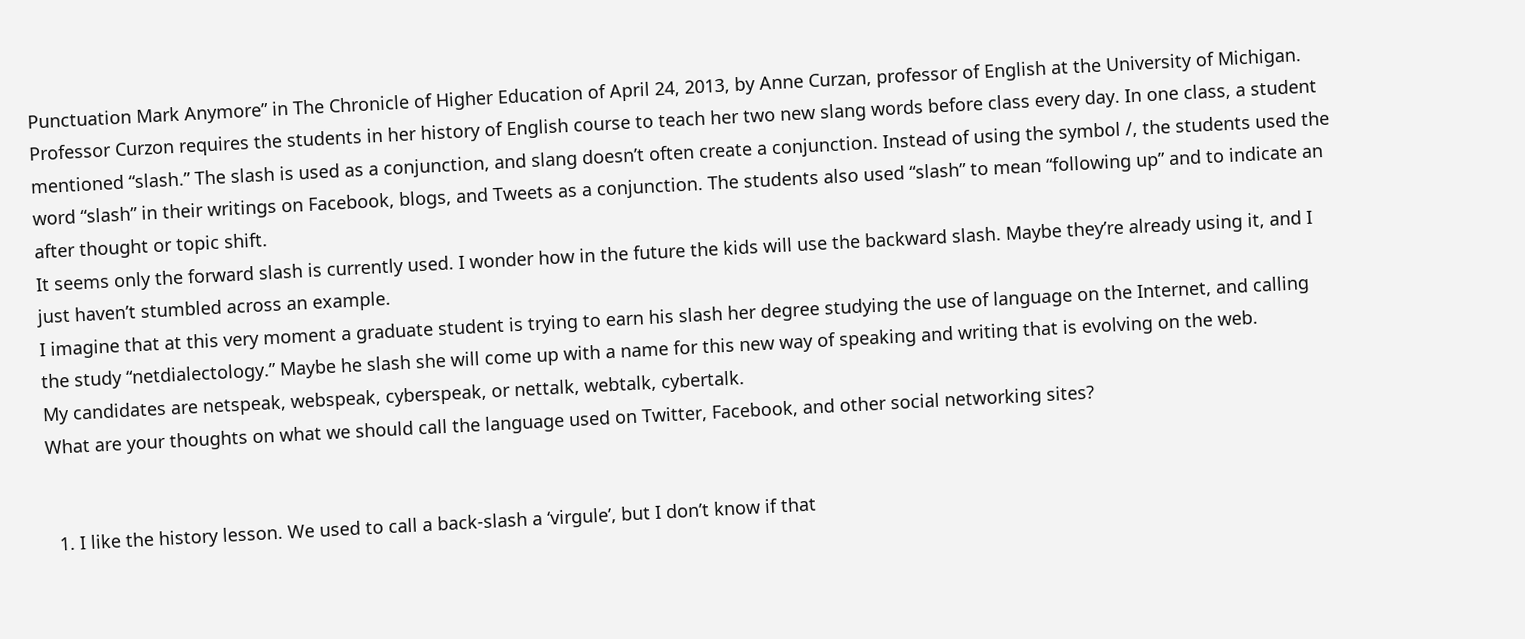Punctuation Mark Anymore” in The Chronicle of Higher Education of April 24, 2013, by Anne Curzan, professor of English at the University of Michigan. Professor Curzon requires the students in her history of English course to teach her two new slang words before class every day. In one class, a student mentioned “slash.” The slash is used as a conjunction, and slang doesn’t often create a conjunction. Instead of using the symbol /, the students used the word “slash” in their writings on Facebook, blogs, and Tweets as a conjunction. The students also used “slash” to mean “following up” and to indicate an after thought or topic shift.
It seems only the forward slash is currently used. I wonder how in the future the kids will use the backward slash. Maybe they’re already using it, and I just haven’t stumbled across an example.
I imagine that at this very moment a graduate student is trying to earn his slash her degree studying the use of language on the Internet, and calling the study “netdialectology.” Maybe he slash she will come up with a name for this new way of speaking and writing that is evolving on the web.
My candidates are netspeak, webspeak, cyberspeak, or nettalk, webtalk, cybertalk.
What are your thoughts on what we should call the language used on Twitter, Facebook, and other social networking sites?


  1. I like the history lesson. We used to call a back-slash a ‘virgule’, but I don’t know if that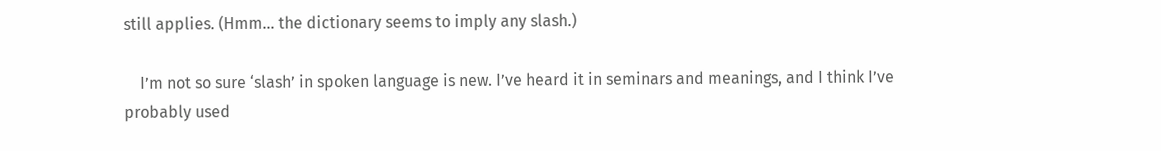still applies. (Hmm… the dictionary seems to imply any slash.)

    I’m not so sure ‘slash’ in spoken language is new. I’ve heard it in seminars and meanings, and I think I’ve probably used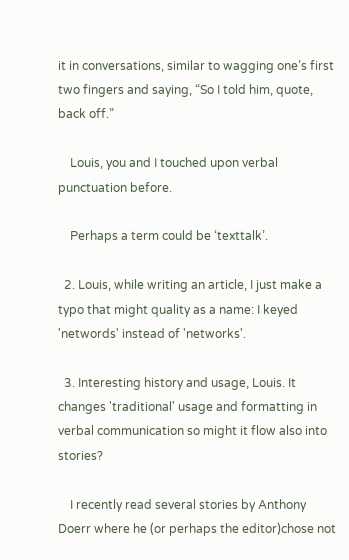it in conversations, similar to wagging one’s first two fingers and saying, “So I told him, quote, back off.”

    Louis, you and I touched upon verbal punctuation before.

    Perhaps a term could be ‘texttalk’.

  2. Louis, while writing an article, I just make a typo that might quality as a name: I keyed 'networds' instead of 'networks'.

  3. Interesting history and usage, Louis. It changes 'traditional' usage and formatting in verbal communication so might it flow also into stories?

    I recently read several stories by Anthony Doerr where he (or perhaps the editor)chose not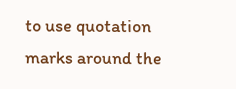to use quotation marks around the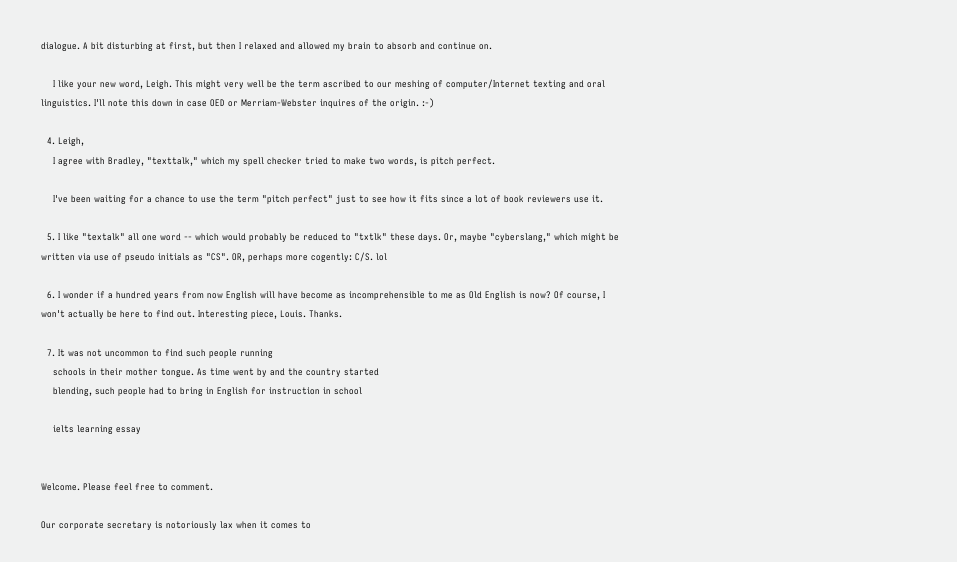dialogue. A bit disturbing at first, but then I relaxed and allowed my brain to absorb and continue on.

    I like your new word, Leigh. This might very well be the term ascribed to our meshing of computer/Internet texting and oral linguistics. I'll note this down in case OED or Merriam-Webster inquires of the origin. :-)

  4. Leigh,
    I agree with Bradley, "texttalk," which my spell checker tried to make two words, is pitch perfect.

    I've been waiting for a chance to use the term "pitch perfect" just to see how it fits since a lot of book reviewers use it.

  5. I like "textalk" all one word -- which would probably be reduced to "txtlk" these days. Or, maybe "cyberslang," which might be written via use of pseudo initials as "CS". OR, perhaps more cogently: C/S. lol

  6. I wonder if a hundred years from now English will have become as incomprehensible to me as Old English is now? Of course, I won't actually be here to find out. Interesting piece, Louis. Thanks.

  7. It was not uncommon to find such people running
    schools in their mother tongue. As time went by and the country started
    blending, such people had to bring in English for instruction in school

    ielts learning essay


Welcome. Please feel free to comment.

Our corporate secretary is notoriously lax when it comes to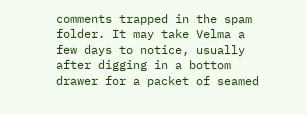comments trapped in the spam folder. It may take Velma a few days to notice, usually after digging in a bottom drawer for a packet of seamed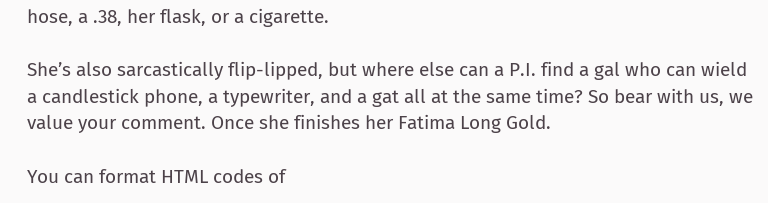hose, a .38, her flask, or a cigarette.

She’s also sarcastically flip-lipped, but where else can a P.I. find a gal who can wield a candlestick phone, a typewriter, and a gat all at the same time? So bear with us, we value your comment. Once she finishes her Fatima Long Gold.

You can format HTML codes of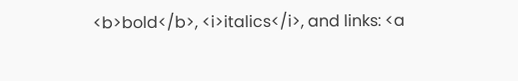<b>bold</b>, <i>italics</i>, and links: <a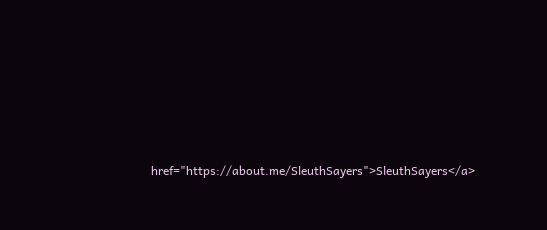href="https://about.me/SleuthSayers">SleuthSayers</a>